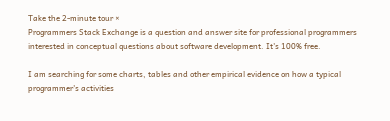Take the 2-minute tour ×
Programmers Stack Exchange is a question and answer site for professional programmers interested in conceptual questions about software development. It's 100% free.

I am searching for some charts, tables and other empirical evidence on how a typical programmer's activities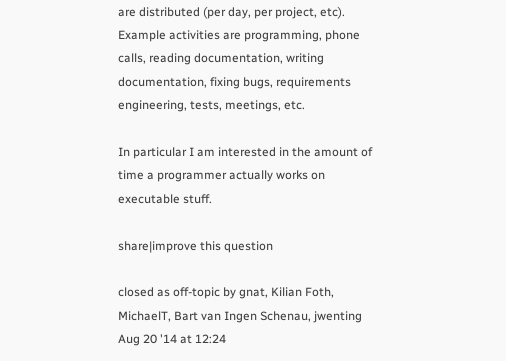are distributed (per day, per project, etc). Example activities are programming, phone calls, reading documentation, writing documentation, fixing bugs, requirements engineering, tests, meetings, etc.

In particular I am interested in the amount of time a programmer actually works on executable stuff.

share|improve this question

closed as off-topic by gnat, Kilian Foth, MichaelT, Bart van Ingen Schenau, jwenting Aug 20 '14 at 12:24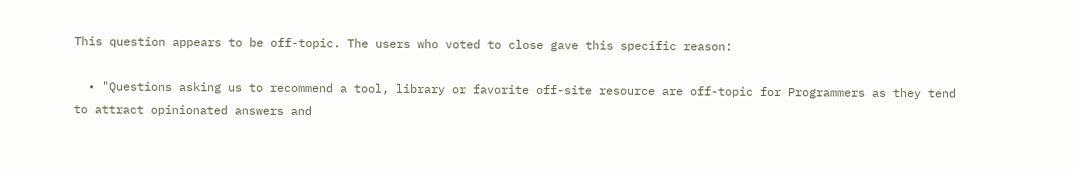This question appears to be off-topic. The users who voted to close gave this specific reason:

  • "Questions asking us to recommend a tool, library or favorite off-site resource are off-topic for Programmers as they tend to attract opinionated answers and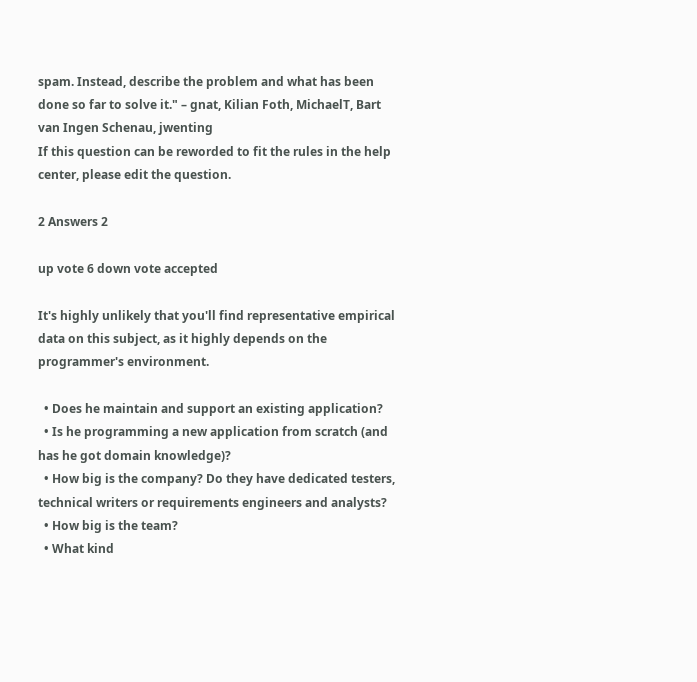spam. Instead, describe the problem and what has been done so far to solve it." – gnat, Kilian Foth, MichaelT, Bart van Ingen Schenau, jwenting
If this question can be reworded to fit the rules in the help center, please edit the question.

2 Answers 2

up vote 6 down vote accepted

It's highly unlikely that you'll find representative empirical data on this subject, as it highly depends on the programmer's environment.

  • Does he maintain and support an existing application?
  • Is he programming a new application from scratch (and has he got domain knowledge)?
  • How big is the company? Do they have dedicated testers, technical writers or requirements engineers and analysts?
  • How big is the team?
  • What kind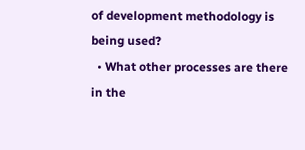of development methodology is being used?
  • What other processes are there in the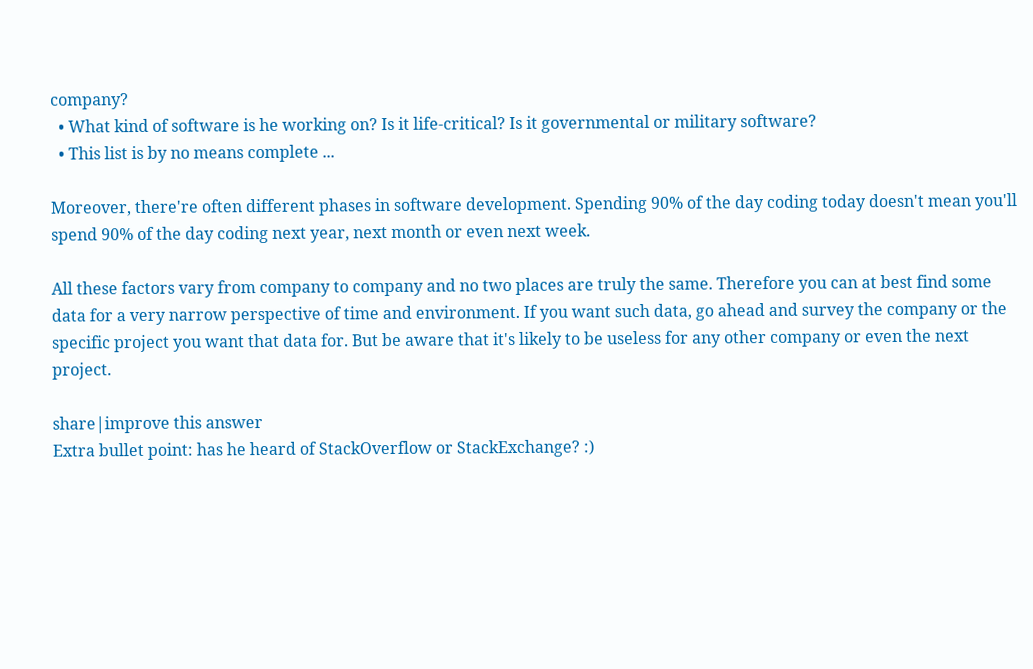company?
  • What kind of software is he working on? Is it life-critical? Is it governmental or military software?
  • This list is by no means complete ...

Moreover, there're often different phases in software development. Spending 90% of the day coding today doesn't mean you'll spend 90% of the day coding next year, next month or even next week.

All these factors vary from company to company and no two places are truly the same. Therefore you can at best find some data for a very narrow perspective of time and environment. If you want such data, go ahead and survey the company or the specific project you want that data for. But be aware that it's likely to be useless for any other company or even the next project.

share|improve this answer
Extra bullet point: has he heard of StackOverflow or StackExchange? :)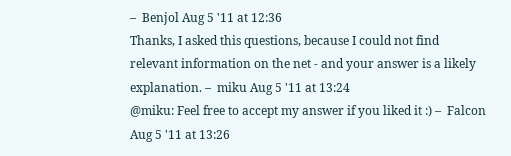–  Benjol Aug 5 '11 at 12:36
Thanks, I asked this questions, because I could not find relevant information on the net - and your answer is a likely explanation. –  miku Aug 5 '11 at 13:24
@miku: Feel free to accept my answer if you liked it :) –  Falcon Aug 5 '11 at 13:26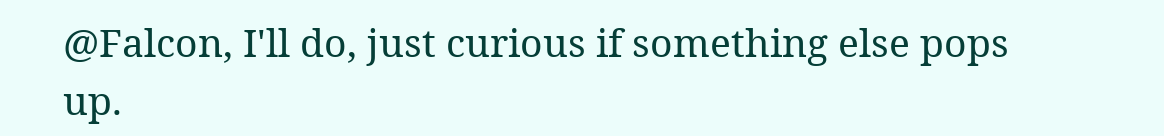@Falcon, I'll do, just curious if something else pops up.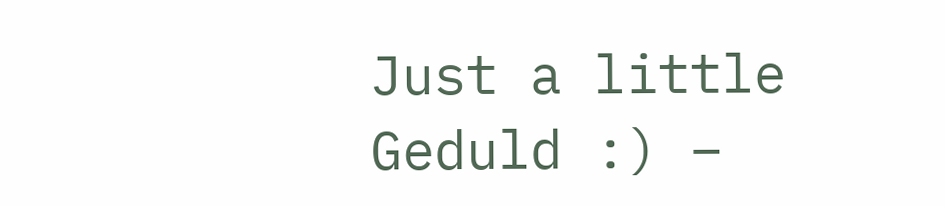Just a little Geduld :) –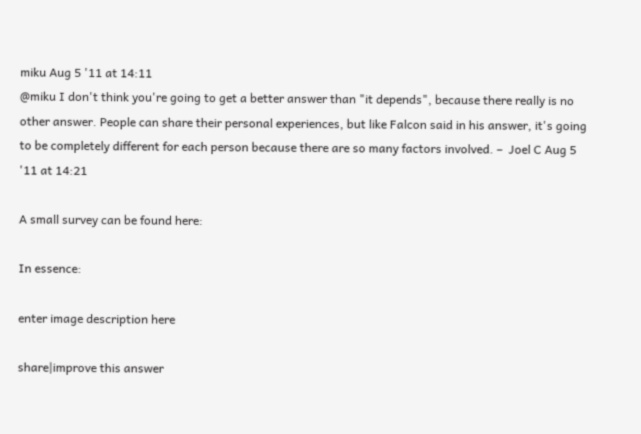miku Aug 5 '11 at 14:11
@miku I don't think you're going to get a better answer than "it depends", because there really is no other answer. People can share their personal experiences, but like Falcon said in his answer, it's going to be completely different for each person because there are so many factors involved. –  Joel C Aug 5 '11 at 14:21

A small survey can be found here:

In essence:

enter image description here

share|improve this answer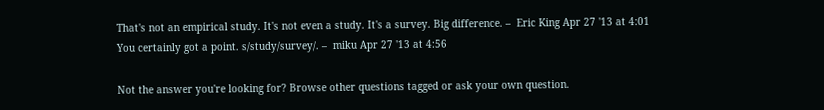That's not an empirical study. It's not even a study. It's a survey. Big difference. –  Eric King Apr 27 '13 at 4:01
You certainly got a point. s/study/survey/. –  miku Apr 27 '13 at 4:56

Not the answer you're looking for? Browse other questions tagged or ask your own question.